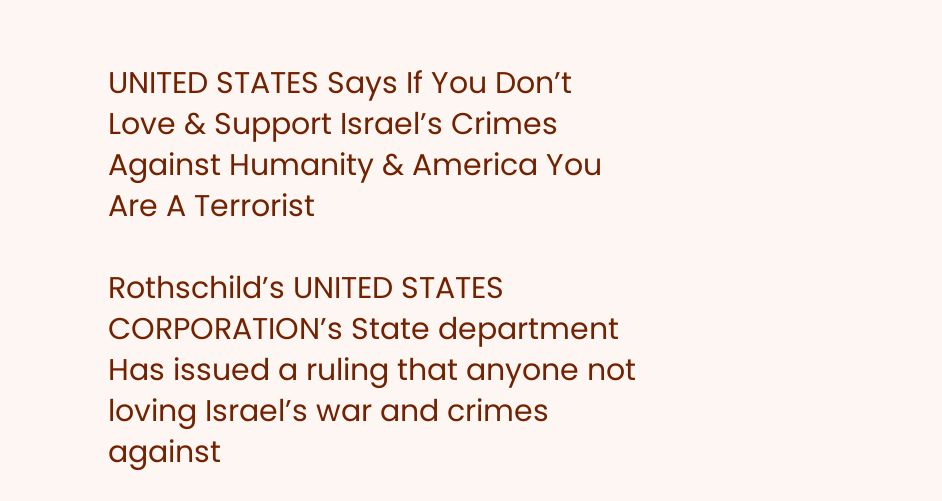UNITED STATES Says If You Don’t Love & Support Israel’s Crimes Against Humanity & America You Are A Terrorist

Rothschild’s UNITED STATES CORPORATION’s State department Has issued a ruling that anyone not loving Israel’s war and crimes against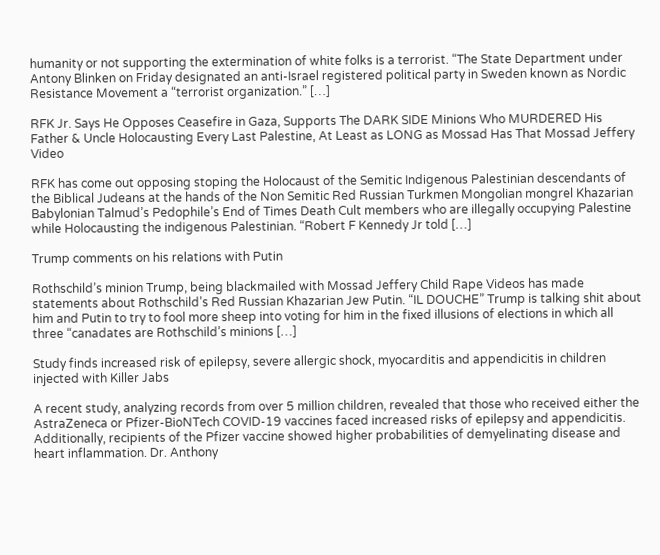humanity or not supporting the extermination of white folks is a terrorist. “The State Department under Antony Blinken on Friday designated an anti-Israel registered political party in Sweden known as Nordic Resistance Movement a “terrorist organization.” […]

RFK Jr. Says He Opposes Ceasefire in Gaza, Supports The DARK SIDE Minions Who MURDERED His Father & Uncle Holocausting Every Last Palestine, At Least as LONG as Mossad Has That Mossad Jeffery Video

RFK has come out opposing stoping the Holocaust of the Semitic Indigenous Palestinian descendants of the Biblical Judeans at the hands of the Non Semitic Red Russian Turkmen Mongolian mongrel Khazarian Babylonian Talmud’s Pedophile’s End of Times Death Cult members who are illegally occupying Palestine while Holocausting the indigenous Palestinian. “Robert F Kennedy Jr told […]

Trump comments on his relations with Putin

Rothschild’s minion Trump, being blackmailed with Mossad Jeffery Child Rape Videos has made statements about Rothschild’s Red Russian Khazarian Jew Putin. “IL DOUCHE” Trump is talking shit about him and Putin to try to fool more sheep into voting for him in the fixed illusions of elections in which all three “canadates are Rothschild’s minions […]

Study finds increased risk of epilepsy, severe allergic shock, myocarditis and appendicitis in children injected with Killer Jabs

A recent study, analyzing records from over 5 million children, revealed that those who received either the AstraZeneca or Pfizer-BioNTech COVID-19 vaccines faced increased risks of epilepsy and appendicitis. Additionally, recipients of the Pfizer vaccine showed higher probabilities of demyelinating disease and heart inflammation. Dr. Anthony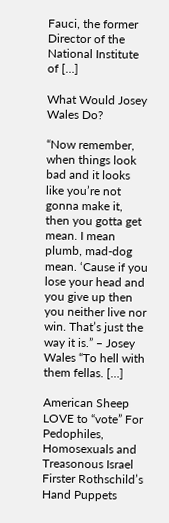Fauci, the former Director of the National Institute of […]

What Would Josey Wales Do?

“Now remember, when things look bad and it looks like you’re not gonna make it, then you gotta get mean. I mean plumb, mad-dog mean. ‘Cause if you lose your head and you give up then you neither live nor win. That’s just the way it is.” – Josey Wales “To hell with them fellas. […]

American Sheep LOVE to “vote” For Pedophiles, Homosexuals and Treasonous Israel Firster Rothschild’s Hand Puppets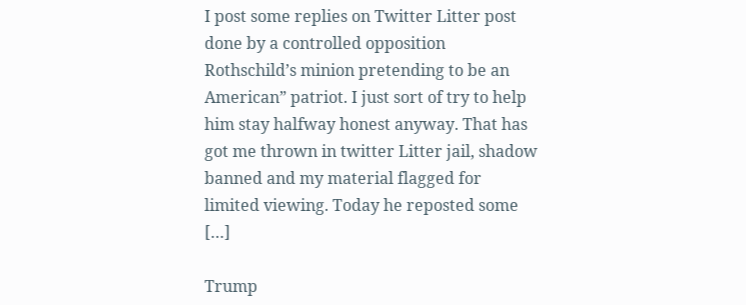I post some replies on Twitter Litter post done by a controlled opposition Rothschild’s minion pretending to be an American” patriot. I just sort of try to help him stay halfway honest anyway. That has got me thrown in twitter Litter jail, shadow banned and my material flagged for limited viewing. Today he reposted some […]

Trump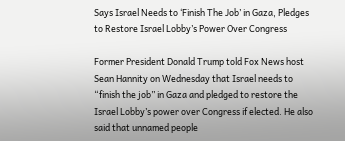Says Israel Needs to ‘Finish The Job’ in Gaza, Pledges to Restore Israel Lobby’s Power Over Congress

Former President Donald Trump told Fox News host Sean Hannity on Wednesday that Israel needs to “finish the job” in Gaza and pledged to restore the Israel Lobby’s power over Congress if elected. He also said that unnamed people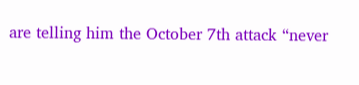are telling him the October 7th attack “never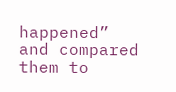happened” and compared them to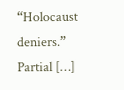“Holocaust deniers.” Partial […]